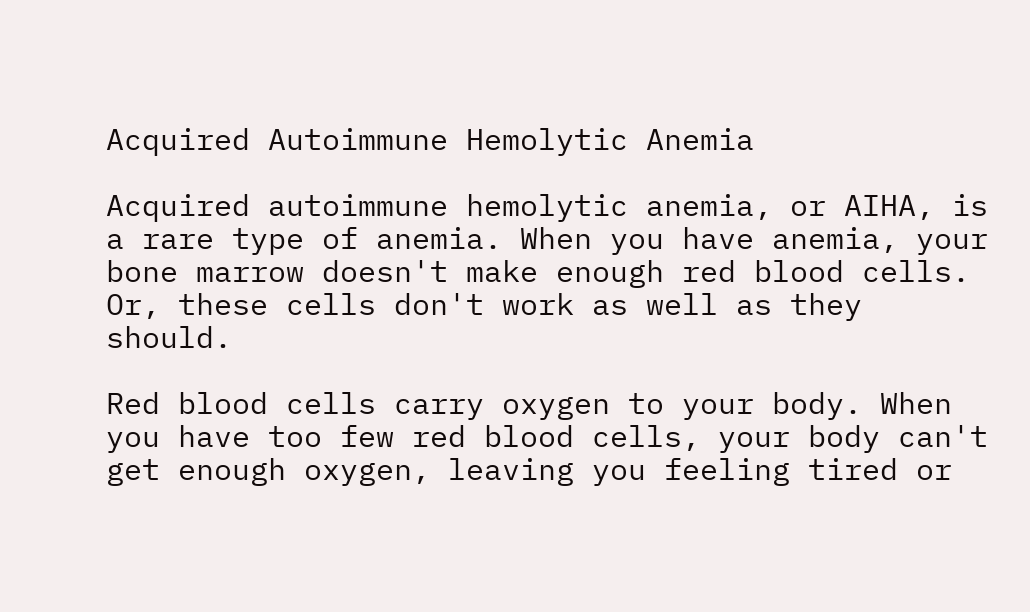Acquired Autoimmune Hemolytic Anemia

Acquired autoimmune hemolytic anemia, or AIHA, is a rare type of anemia. When you have anemia, your bone marrow doesn't make enough red blood cells. Or, these cells don't work as well as they should.

Red blood cells carry oxygen to your body. When you have too few red blood cells, your body can't get enough oxygen, leaving you feeling tired or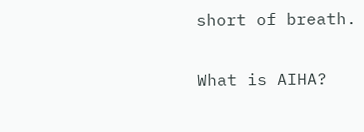short of breath.

What is AIHA?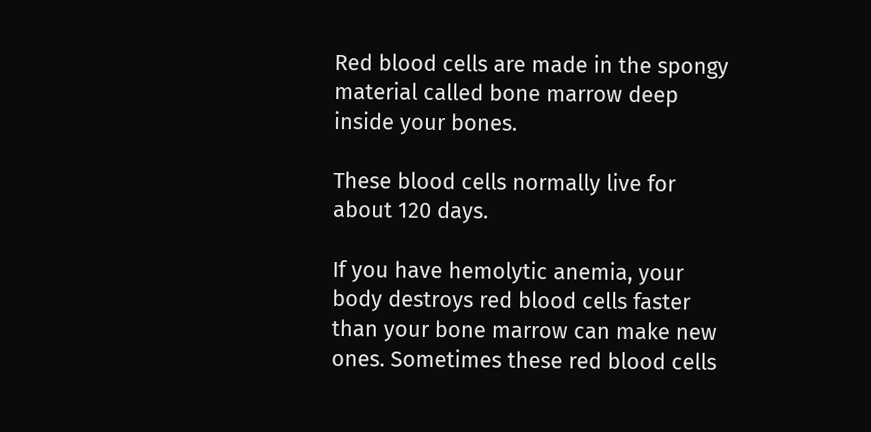Red blood cells are made in the spongy material called bone marrow deep inside your bones.

These blood cells normally live for about 120 days.

If you have hemolytic anemia, your body destroys red blood cells faster than your bone marrow can make new ones. Sometimes these red blood cells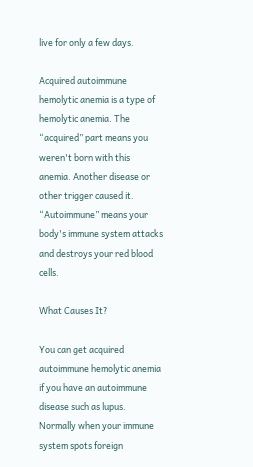live for only a few days.

Acquired autoimmune hemolytic anemia is a type of hemolytic anemia. The “acquired” part means you weren't born with this anemia. Another disease or other trigger caused it. “Autoimmune” means your body's immune system attacks and destroys your red blood cells.

What Causes It?

You can get acquired autoimmune hemolytic anemia if you have an autoimmune disease such as lupus. Normally when your immune system spots foreign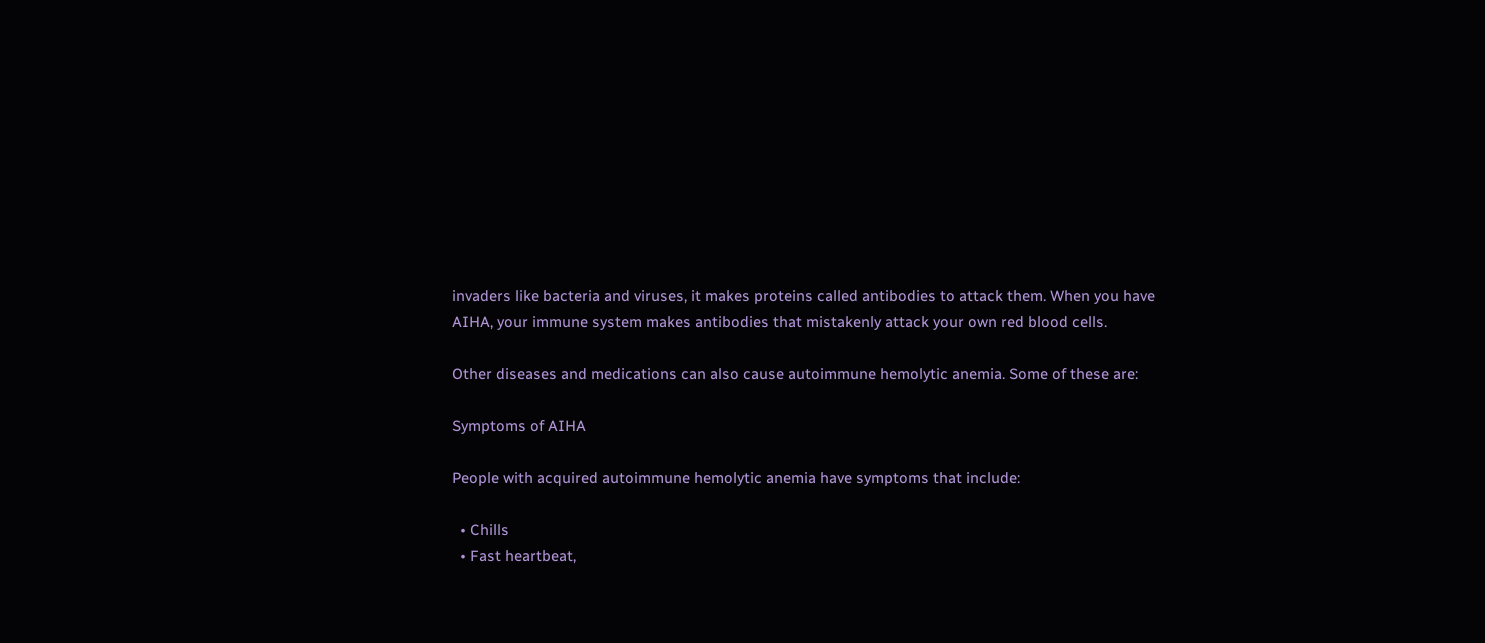invaders like bacteria and viruses, it makes proteins called antibodies to attack them. When you have AIHA, your immune system makes antibodies that mistakenly attack your own red blood cells.

Other diseases and medications can also cause autoimmune hemolytic anemia. Some of these are:

Symptoms of AIHA

People with acquired autoimmune hemolytic anemia have symptoms that include:

  • Chills
  • Fast heartbeat,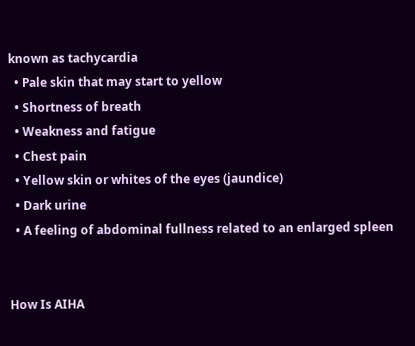known as tachycardia
  • Pale skin that may start to yellow
  • Shortness of breath
  • Weakness and fatigue
  • Chest pain
  • Yellow skin or whites of the eyes (jaundice)
  • Dark urine
  • A feeling of abdominal fullness related to an enlarged spleen


How Is AIHA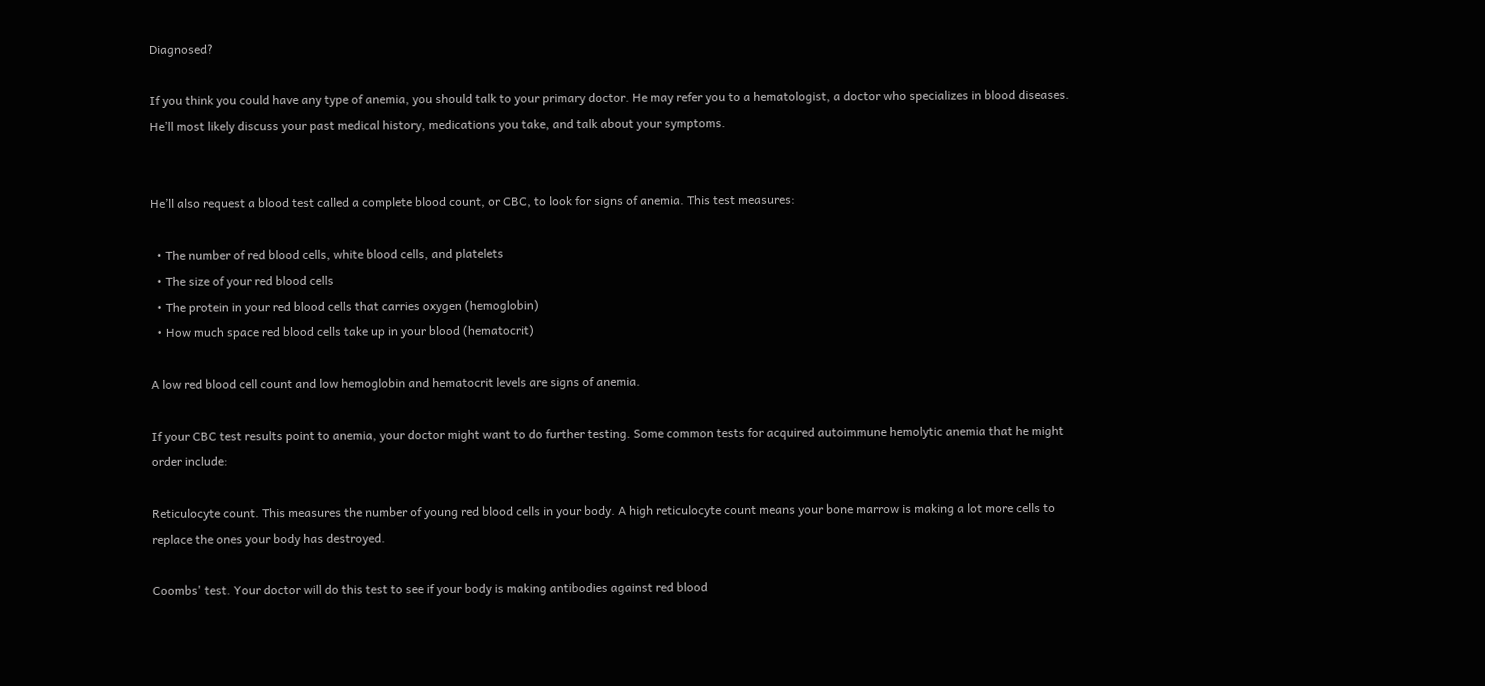Diagnosed?

If you think you could have any type of anemia, you should talk to your primary doctor. He may refer you to a hematologist, a doctor who specializes in blood diseases. He’ll most likely discuss your past medical history, medications you take, and talk about your symptoms.


He’ll also request a blood test called a complete blood count, or CBC, to look for signs of anemia. This test measures:

  • The number of red blood cells, white blood cells, and platelets
  • The size of your red blood cells
  • The protein in your red blood cells that carries oxygen (hemoglobin)
  • How much space red blood cells take up in your blood (hematocrit)

A low red blood cell count and low hemoglobin and hematocrit levels are signs of anemia.

If your CBC test results point to anemia, your doctor might want to do further testing. Some common tests for acquired autoimmune hemolytic anemia that he might order include:

Reticulocyte count. This measures the number of young red blood cells in your body. A high reticulocyte count means your bone marrow is making a lot more cells to replace the ones your body has destroyed.

Coombs' test. Your doctor will do this test to see if your body is making antibodies against red blood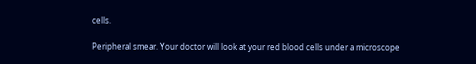cells.

Peripheral smear. Your doctor will look at your red blood cells under a microscope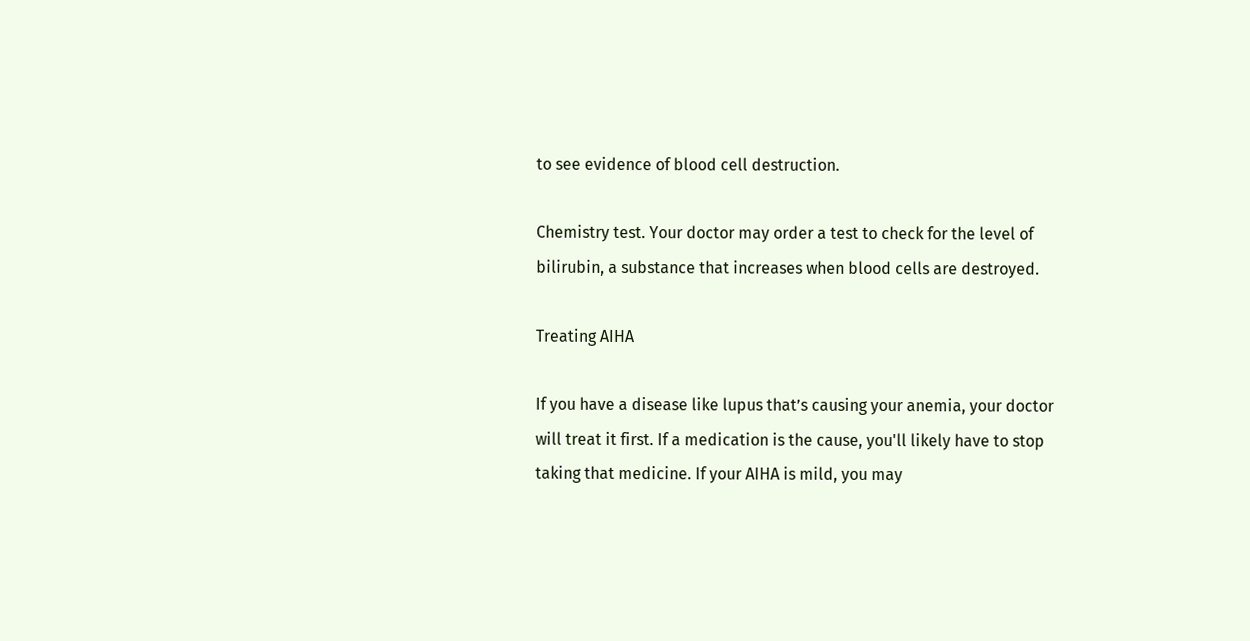to see evidence of blood cell destruction.

Chemistry test. Your doctor may order a test to check for the level of bilirubin, a substance that increases when blood cells are destroyed.

Treating AIHA

If you have a disease like lupus that’s causing your anemia, your doctor will treat it first. If a medication is the cause, you'll likely have to stop taking that medicine. If your AIHA is mild, you may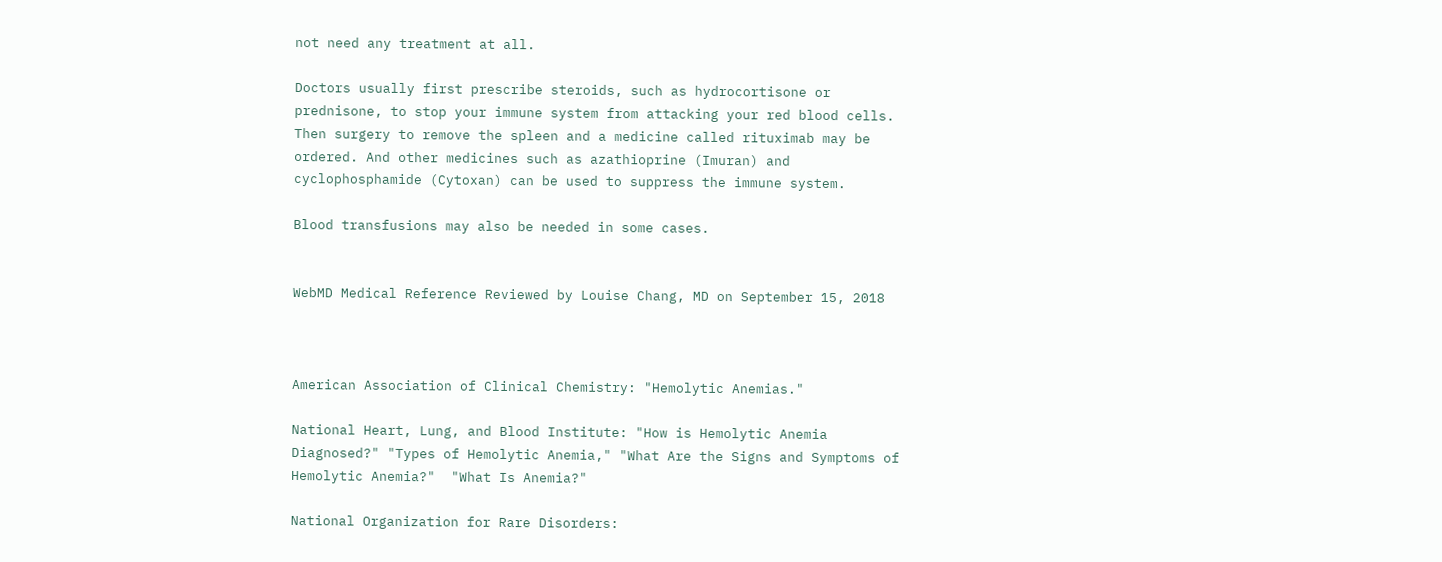not need any treatment at all.

Doctors usually first prescribe steroids, such as hydrocortisone or prednisone, to stop your immune system from attacking your red blood cells. Then surgery to remove the spleen and a medicine called rituximab may be ordered. And other medicines such as azathioprine (Imuran) and cyclophosphamide (Cytoxan) can be used to suppress the immune system.

Blood transfusions may also be needed in some cases.


WebMD Medical Reference Reviewed by Louise Chang, MD on September 15, 2018



American Association of Clinical Chemistry: "Hemolytic Anemias."

National Heart, Lung, and Blood Institute: "How is Hemolytic Anemia Diagnosed?" "Types of Hemolytic Anemia," "What Are the Signs and Symptoms of Hemolytic Anemia?"  "What Is Anemia?"

National Organization for Rare Disorders: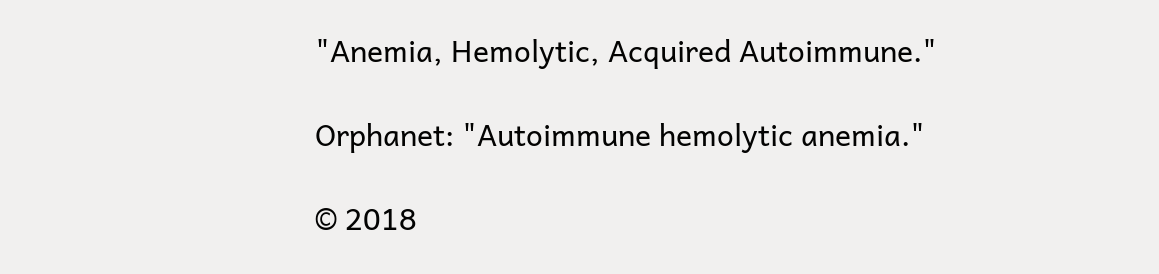"Anemia, Hemolytic, Acquired Autoimmune."

Orphanet: "Autoimmune hemolytic anemia."

© 2018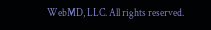WebMD, LLC. All rights reserved.